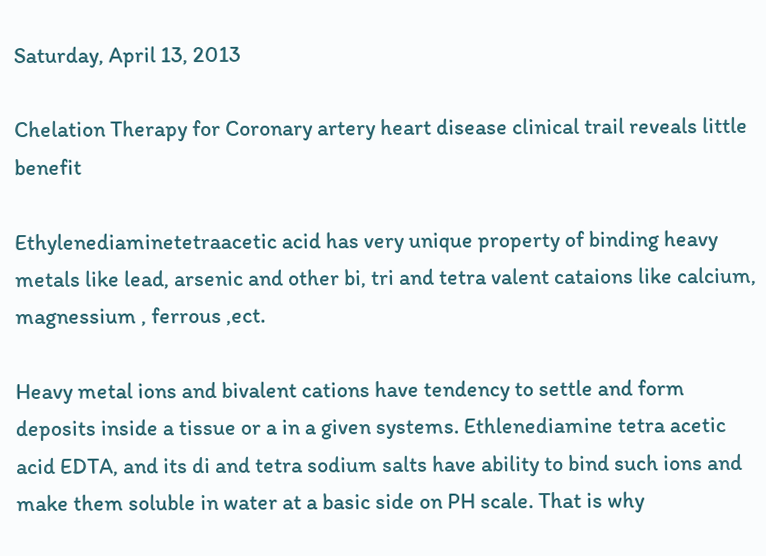Saturday, April 13, 2013

Chelation Therapy for Coronary artery heart disease clinical trail reveals little benefit

Ethylenediaminetetraacetic acid has very unique property of binding heavy metals like lead, arsenic and other bi, tri and tetra valent cataions like calcium, magnessium , ferrous ,ect.

Heavy metal ions and bivalent cations have tendency to settle and form deposits inside a tissue or a in a given systems. Ethlenediamine tetra acetic acid EDTA, and its di and tetra sodium salts have ability to bind such ions and make them soluble in water at a basic side on PH scale. That is why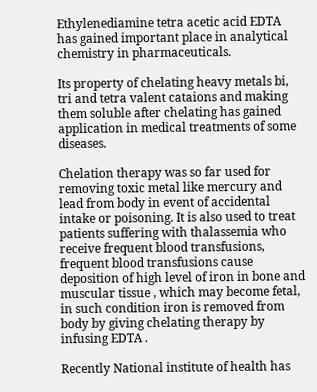Ethylenediamine tetra acetic acid EDTA has gained important place in analytical chemistry in pharmaceuticals.

Its property of chelating heavy metals bi, tri and tetra valent cataions and making them soluble after chelating has gained application in medical treatments of some diseases.

Chelation therapy was so far used for removing toxic metal like mercury and lead from body in event of accidental intake or poisoning. It is also used to treat patients suffering with thalassemia who receive frequent blood transfusions, frequent blood transfusions cause deposition of high level of iron in bone and muscular tissue , which may become fetal, in such condition iron is removed from body by giving chelating therapy by infusing EDTA .

Recently National institute of health has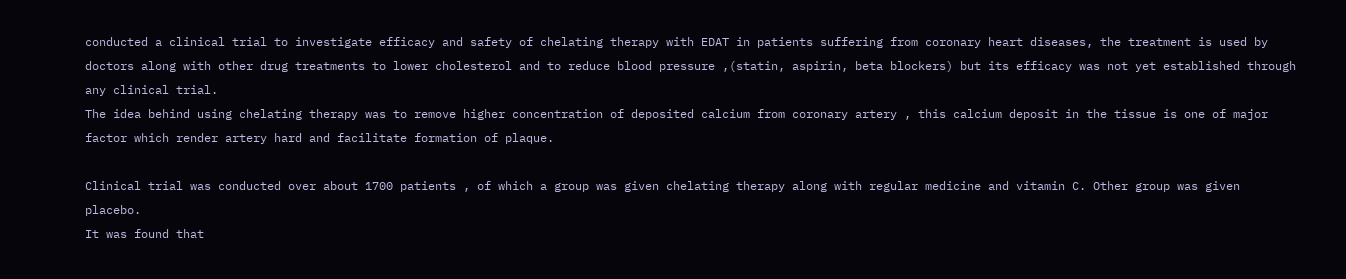conducted a clinical trial to investigate efficacy and safety of chelating therapy with EDAT in patients suffering from coronary heart diseases, the treatment is used by doctors along with other drug treatments to lower cholesterol and to reduce blood pressure ,(statin, aspirin, beta blockers) but its efficacy was not yet established through any clinical trial.
The idea behind using chelating therapy was to remove higher concentration of deposited calcium from coronary artery , this calcium deposit in the tissue is one of major factor which render artery hard and facilitate formation of plaque.

Clinical trial was conducted over about 1700 patients , of which a group was given chelating therapy along with regular medicine and vitamin C. Other group was given placebo.
It was found that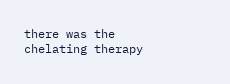there was the chelating therapy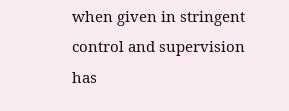when given in stringent control and supervision has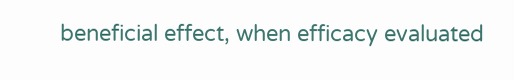beneficial effect, when efficacy evaluated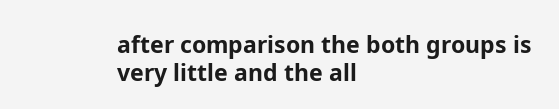after comparison the both groups is very little and the all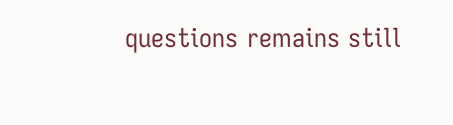questions remains still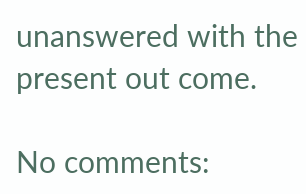unanswered with the present out come.

No comments: